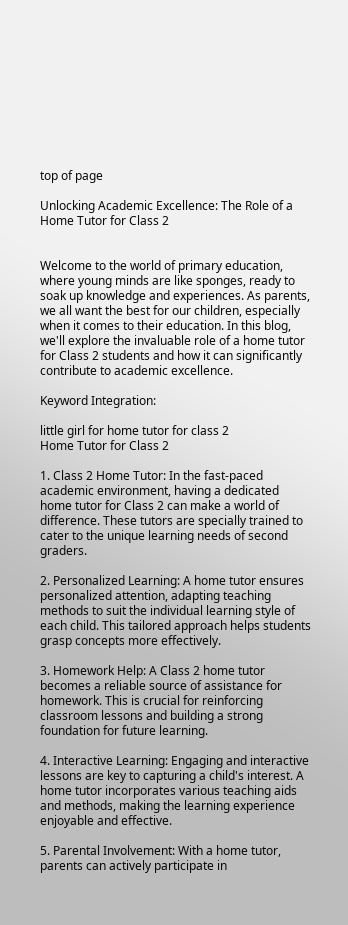top of page

Unlocking Academic Excellence: The Role of a Home Tutor for Class 2


Welcome to the world of primary education, where young minds are like sponges, ready to soak up knowledge and experiences. As parents, we all want the best for our children, especially when it comes to their education. In this blog, we'll explore the invaluable role of a home tutor for Class 2 students and how it can significantly contribute to academic excellence.

Keyword Integration:

little girl for home tutor for class 2
Home Tutor for Class 2

1. Class 2 Home Tutor: In the fast-paced academic environment, having a dedicated home tutor for Class 2 can make a world of difference. These tutors are specially trained to cater to the unique learning needs of second graders.

2. Personalized Learning: A home tutor ensures personalized attention, adapting teaching methods to suit the individual learning style of each child. This tailored approach helps students grasp concepts more effectively.

3. Homework Help: A Class 2 home tutor becomes a reliable source of assistance for homework. This is crucial for reinforcing classroom lessons and building a strong foundation for future learning.

4. Interactive Learning: Engaging and interactive lessons are key to capturing a child's interest. A home tutor incorporates various teaching aids and methods, making the learning experience enjoyable and effective.

5. Parental Involvement: With a home tutor, parents can actively participate in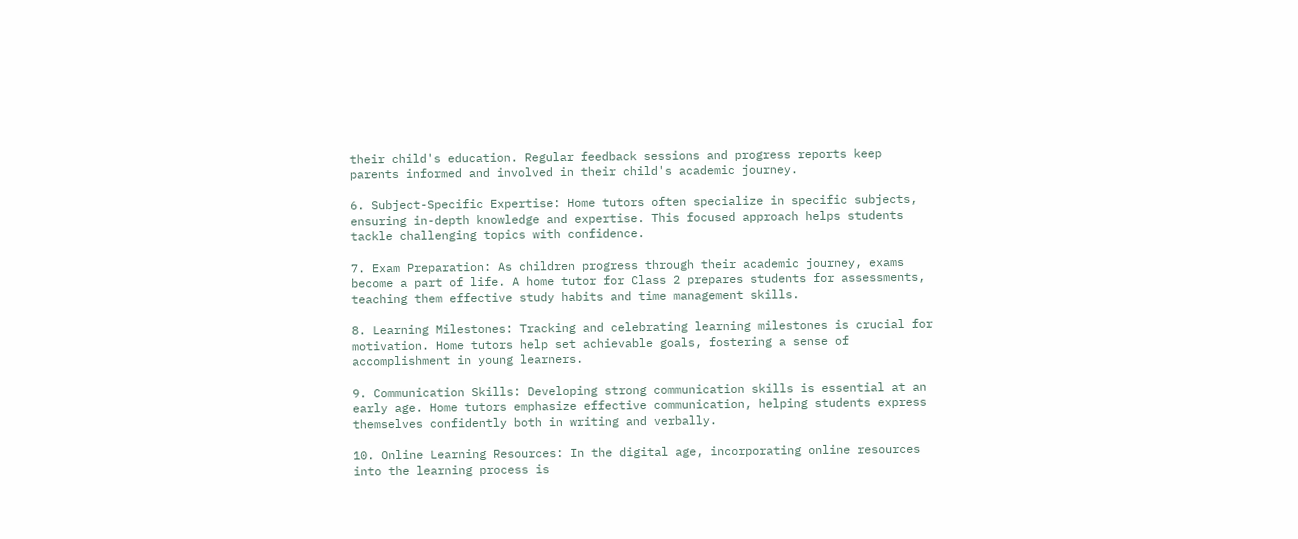their child's education. Regular feedback sessions and progress reports keep parents informed and involved in their child's academic journey.

6. Subject-Specific Expertise: Home tutors often specialize in specific subjects, ensuring in-depth knowledge and expertise. This focused approach helps students tackle challenging topics with confidence.

7. Exam Preparation: As children progress through their academic journey, exams become a part of life. A home tutor for Class 2 prepares students for assessments, teaching them effective study habits and time management skills.

8. Learning Milestones: Tracking and celebrating learning milestones is crucial for motivation. Home tutors help set achievable goals, fostering a sense of accomplishment in young learners.

9. Communication Skills: Developing strong communication skills is essential at an early age. Home tutors emphasize effective communication, helping students express themselves confidently both in writing and verbally.

10. Online Learning Resources: In the digital age, incorporating online resources into the learning process is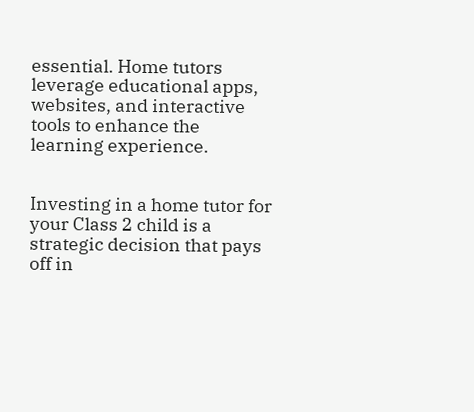essential. Home tutors leverage educational apps, websites, and interactive tools to enhance the learning experience.


Investing in a home tutor for your Class 2 child is a strategic decision that pays off in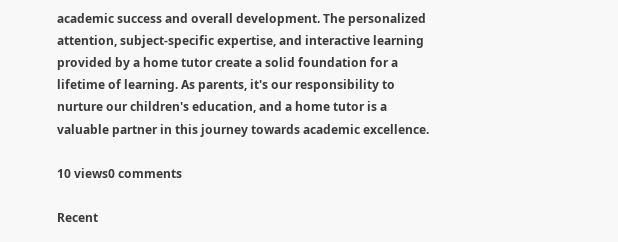academic success and overall development. The personalized attention, subject-specific expertise, and interactive learning provided by a home tutor create a solid foundation for a lifetime of learning. As parents, it's our responsibility to nurture our children's education, and a home tutor is a valuable partner in this journey towards academic excellence.

10 views0 comments

Recent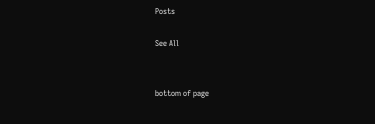Posts

See All


bottom of page